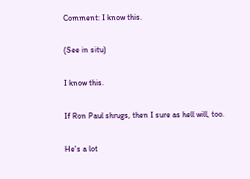Comment: I know this.

(See in situ)

I know this.

If Ron Paul shrugs, then I sure as hell will, too.

He's a lot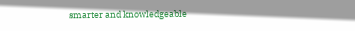smarter and knowledgeable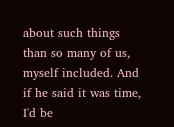about such things than so many of us, myself included. And if he said it was time, I'd be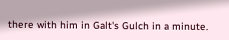there with him in Galt's Gulch in a minute.